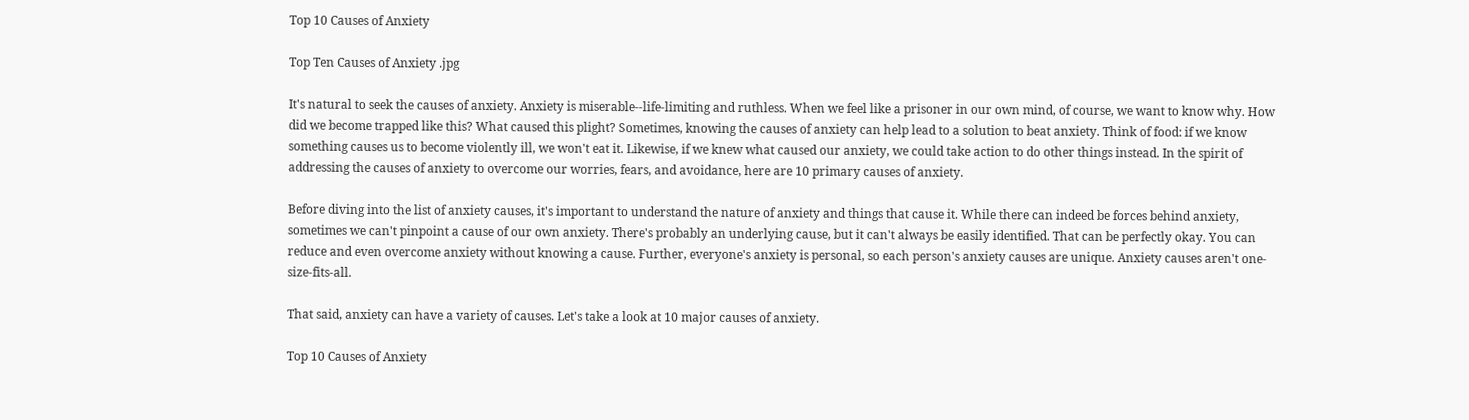Top 10 Causes of Anxiety

Top Ten Causes of Anxiety .jpg

It's natural to seek the causes of anxiety. Anxiety is miserable--life-limiting and ruthless. When we feel like a prisoner in our own mind, of course, we want to know why. How did we become trapped like this? What caused this plight? Sometimes, knowing the causes of anxiety can help lead to a solution to beat anxiety. Think of food: if we know something causes us to become violently ill, we won't eat it. Likewise, if we knew what caused our anxiety, we could take action to do other things instead. In the spirit of addressing the causes of anxiety to overcome our worries, fears, and avoidance, here are 10 primary causes of anxiety.

Before diving into the list of anxiety causes, it's important to understand the nature of anxiety and things that cause it. While there can indeed be forces behind anxiety, sometimes we can't pinpoint a cause of our own anxiety. There's probably an underlying cause, but it can't always be easily identified. That can be perfectly okay. You can reduce and even overcome anxiety without knowing a cause. Further, everyone's anxiety is personal, so each person's anxiety causes are unique. Anxiety causes aren't one-size-fits-all.

That said, anxiety can have a variety of causes. Let's take a look at 10 major causes of anxiety.

Top 10 Causes of Anxiety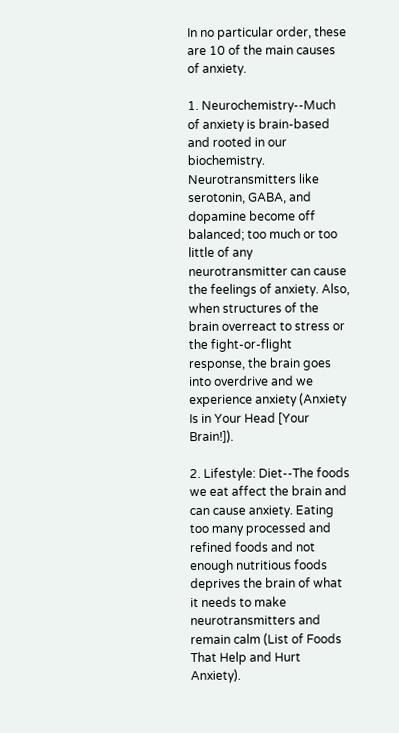In no particular order, these are 10 of the main causes of anxiety.

1. Neurochemistry--Much of anxiety is brain-based and rooted in our biochemistry. Neurotransmitters like serotonin, GABA, and dopamine become off balanced; too much or too little of any neurotransmitter can cause the feelings of anxiety. Also, when structures of the brain overreact to stress or the fight-or-flight response, the brain goes into overdrive and we experience anxiety (Anxiety Is in Your Head [Your Brain!]).

2. Lifestyle: Diet--The foods we eat affect the brain and can cause anxiety. Eating too many processed and refined foods and not enough nutritious foods deprives the brain of what it needs to make neurotransmitters and remain calm (List of Foods That Help and Hurt Anxiety).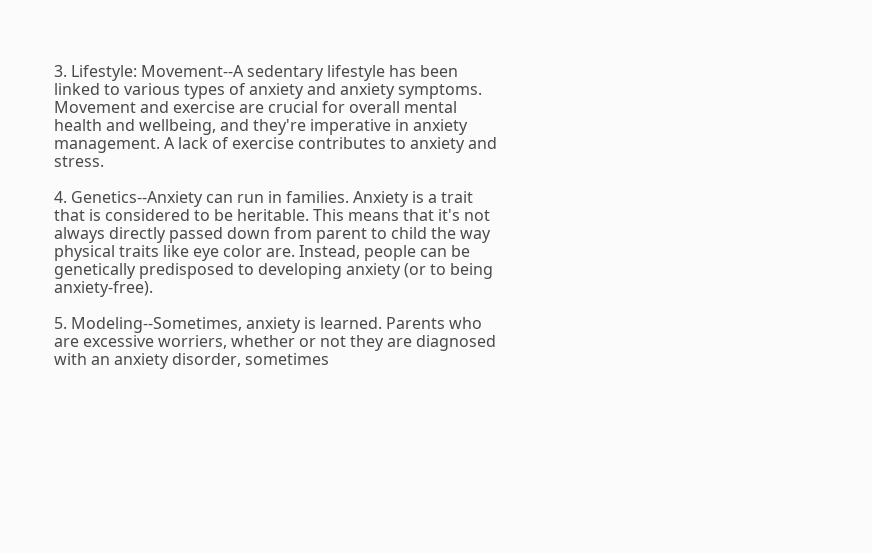3. Lifestyle: Movement--A sedentary lifestyle has been linked to various types of anxiety and anxiety symptoms. Movement and exercise are crucial for overall mental health and wellbeing, and they're imperative in anxiety management. A lack of exercise contributes to anxiety and stress.

4. Genetics--Anxiety can run in families. Anxiety is a trait that is considered to be heritable. This means that it's not always directly passed down from parent to child the way physical traits like eye color are. Instead, people can be genetically predisposed to developing anxiety (or to being anxiety-free).

5. Modeling--Sometimes, anxiety is learned. Parents who are excessive worriers, whether or not they are diagnosed with an anxiety disorder, sometimes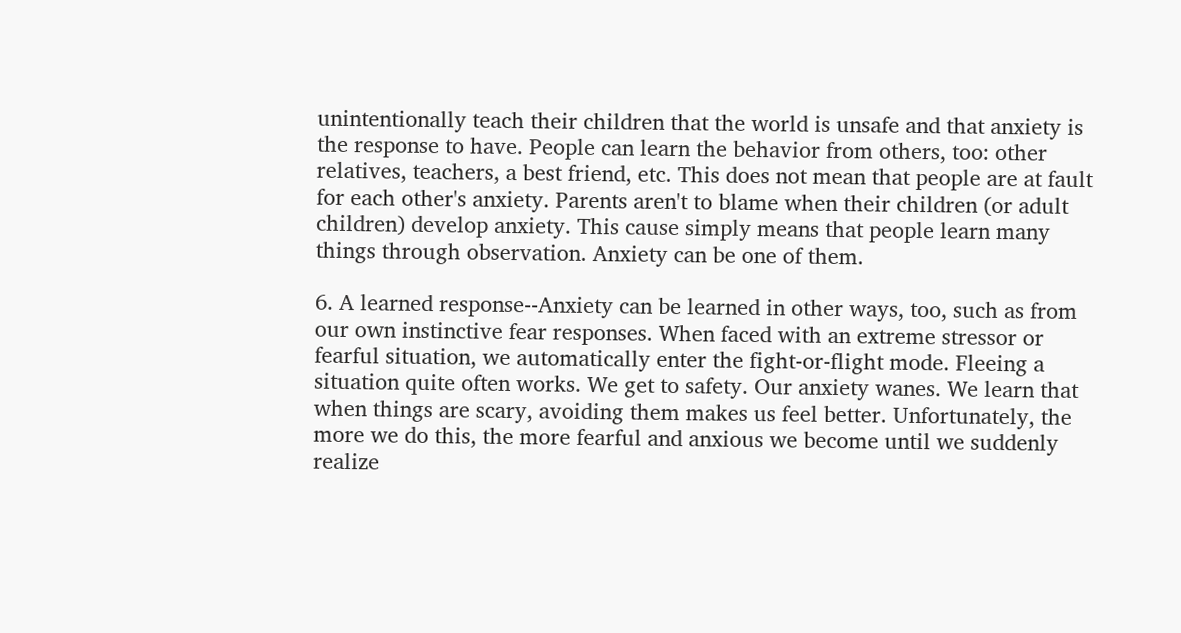unintentionally teach their children that the world is unsafe and that anxiety is the response to have. People can learn the behavior from others, too: other relatives, teachers, a best friend, etc. This does not mean that people are at fault for each other's anxiety. Parents aren't to blame when their children (or adult children) develop anxiety. This cause simply means that people learn many things through observation. Anxiety can be one of them.

6. A learned response--Anxiety can be learned in other ways, too, such as from our own instinctive fear responses. When faced with an extreme stressor or fearful situation, we automatically enter the fight-or-flight mode. Fleeing a situation quite often works. We get to safety. Our anxiety wanes. We learn that when things are scary, avoiding them makes us feel better. Unfortunately, the more we do this, the more fearful and anxious we become until we suddenly realize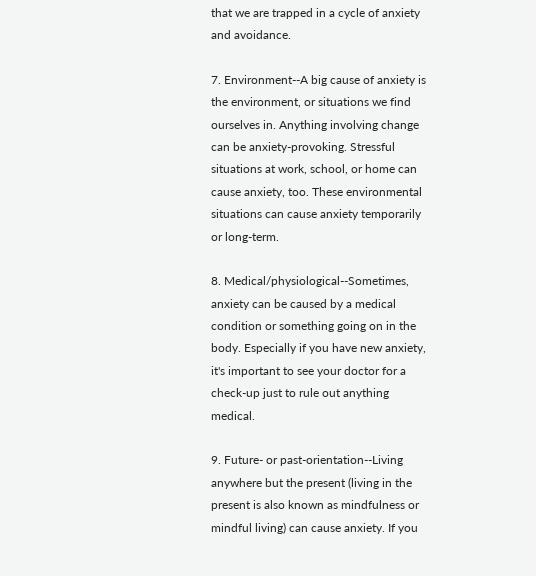that we are trapped in a cycle of anxiety and avoidance.

7. Environment--A big cause of anxiety is the environment, or situations we find ourselves in. Anything involving change can be anxiety-provoking. Stressful situations at work, school, or home can cause anxiety, too. These environmental situations can cause anxiety temporarily or long-term.

8. Medical/physiological--Sometimes, anxiety can be caused by a medical condition or something going on in the body. Especially if you have new anxiety, it's important to see your doctor for a check-up just to rule out anything medical.

9. Future- or past-orientation--Living anywhere but the present (living in the present is also known as mindfulness or mindful living) can cause anxiety. If you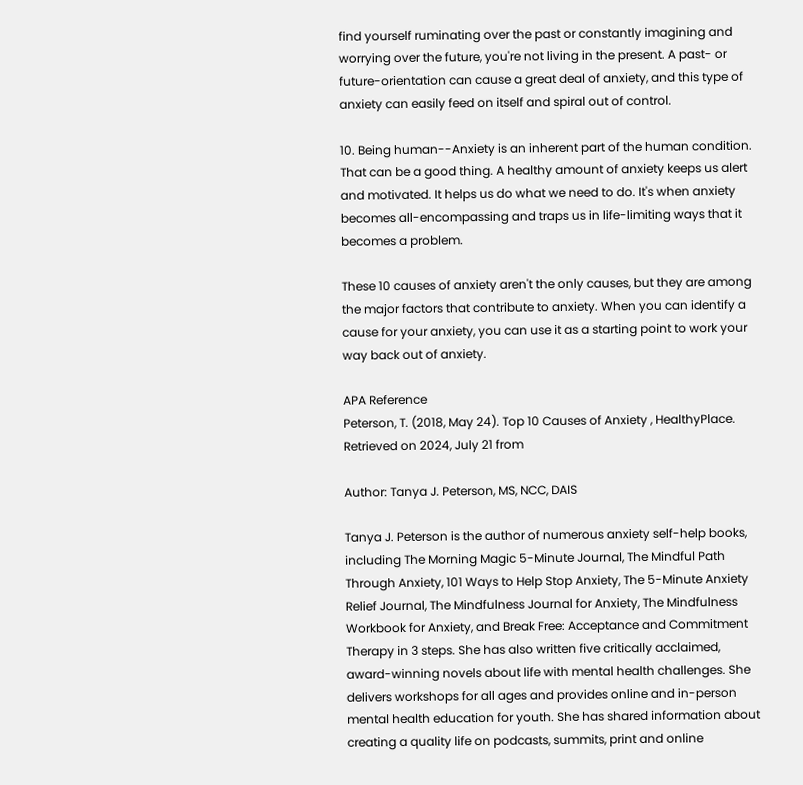find yourself ruminating over the past or constantly imagining and worrying over the future, you're not living in the present. A past- or future-orientation can cause a great deal of anxiety, and this type of anxiety can easily feed on itself and spiral out of control.

10. Being human--Anxiety is an inherent part of the human condition. That can be a good thing. A healthy amount of anxiety keeps us alert and motivated. It helps us do what we need to do. It's when anxiety becomes all-encompassing and traps us in life-limiting ways that it becomes a problem.

These 10 causes of anxiety aren't the only causes, but they are among the major factors that contribute to anxiety. When you can identify a cause for your anxiety, you can use it as a starting point to work your way back out of anxiety.

APA Reference
Peterson, T. (2018, May 24). Top 10 Causes of Anxiety , HealthyPlace. Retrieved on 2024, July 21 from

Author: Tanya J. Peterson, MS, NCC, DAIS

Tanya J. Peterson is the author of numerous anxiety self-help books, including The Morning Magic 5-Minute Journal, The Mindful Path Through Anxiety, 101 Ways to Help Stop Anxiety, The 5-Minute Anxiety Relief Journal, The Mindfulness Journal for Anxiety, The Mindfulness Workbook for Anxiety, and Break Free: Acceptance and Commitment Therapy in 3 steps. She has also written five critically acclaimed, award-winning novels about life with mental health challenges. She delivers workshops for all ages and provides online and in-person mental health education for youth. She has shared information about creating a quality life on podcasts, summits, print and online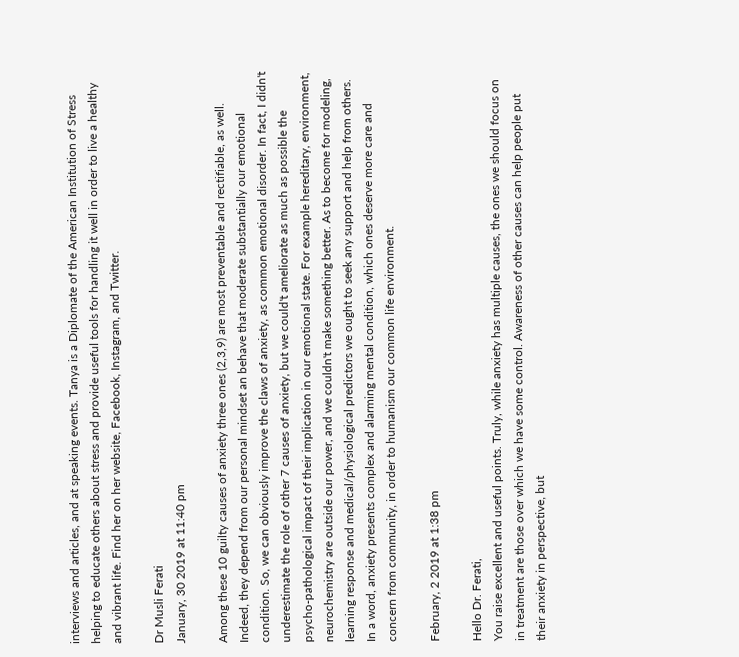interviews and articles, and at speaking events. Tanya is a Diplomate of the American Institution of Stress helping to educate others about stress and provide useful tools for handling it well in order to live a healthy and vibrant life. Find her on her website, Facebook, Instagram, and Twitter.

Dr Musli Ferati
January, 30 2019 at 11:40 pm

Among these 10 guilty causes of anxiety three ones (2,3,9) are most preventable and rectifiable, as well. Indeed, they depend from our personal mindset an behave that moderate substantially our emotional condition. So, we can obviously improve the claws of anxiety, as common emotional disorder. In fact, I didn't underestimate the role of other 7 causes of anxiety, but we could't ameliorate as much as possible the psycho-pathological impact of their implication in our emotional state. For example hereditary, environment, neurochemistry are outside our power, and we couldn't make something better. As to become for modeling, learning response and medical/physiological predictors we ought to seek any support and help from others. In a word, anxiety presents complex and alarming mental condition, which ones deserve more care and concern from community, in order to humanism our common life environment.

February, 2 2019 at 1:38 pm

Hello Dr. Ferati,
You raise excellent and useful points. Truly, while anxiety has multiple causes, the ones we should focus on in treatment are those over which we have some control. Awareness of other causes can help people put their anxiety in perspective, but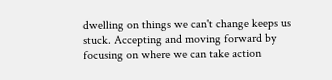dwelling on things we can't change keeps us stuck. Accepting and moving forward by focusing on where we can take action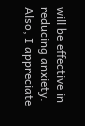will be effective in reducing anxiety. Also, I appreciate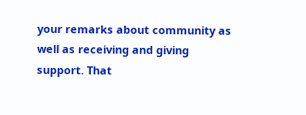your remarks about community as well as receiving and giving support. That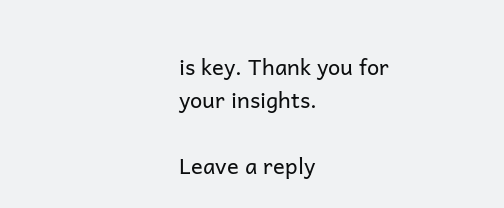is key. Thank you for your insights.

Leave a reply